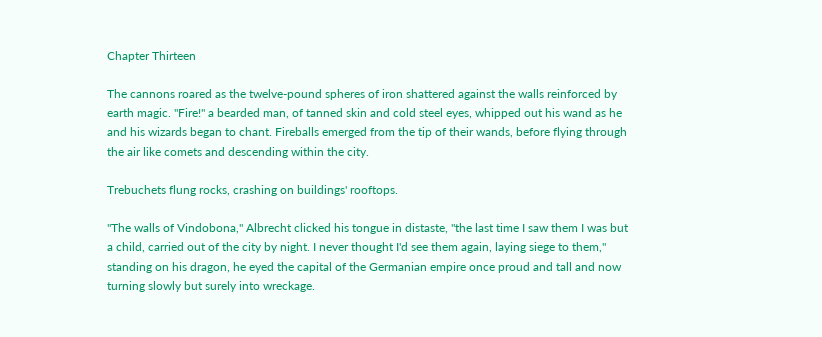Chapter Thirteen

The cannons roared as the twelve-pound spheres of iron shattered against the walls reinforced by earth magic. "Fire!" a bearded man, of tanned skin and cold steel eyes, whipped out his wand as he and his wizards began to chant. Fireballs emerged from the tip of their wands, before flying through the air like comets and descending within the city.

Trebuchets flung rocks, crashing on buildings' rooftops.

"The walls of Vindobona," Albrecht clicked his tongue in distaste, "the last time I saw them I was but a child, carried out of the city by night. I never thought I'd see them again, laying siege to them," standing on his dragon, he eyed the capital of the Germanian empire once proud and tall and now turning slowly but surely into wreckage.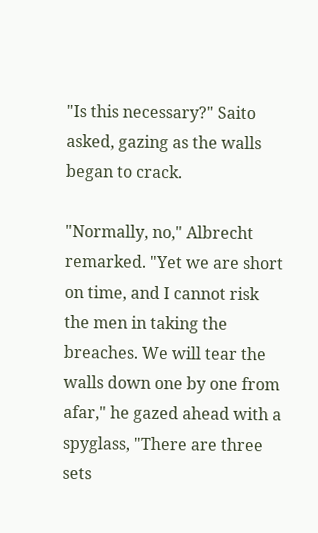"Is this necessary?" Saito asked, gazing as the walls began to crack.

"Normally, no," Albrecht remarked. "Yet we are short on time, and I cannot risk the men in taking the breaches. We will tear the walls down one by one from afar," he gazed ahead with a spyglass, "There are three sets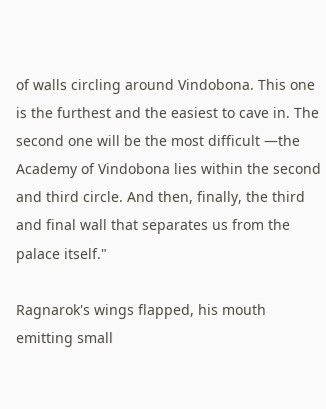of walls circling around Vindobona. This one is the furthest and the easiest to cave in. The second one will be the most difficult —the Academy of Vindobona lies within the second and third circle. And then, finally, the third and final wall that separates us from the palace itself."

Ragnarok's wings flapped, his mouth emitting small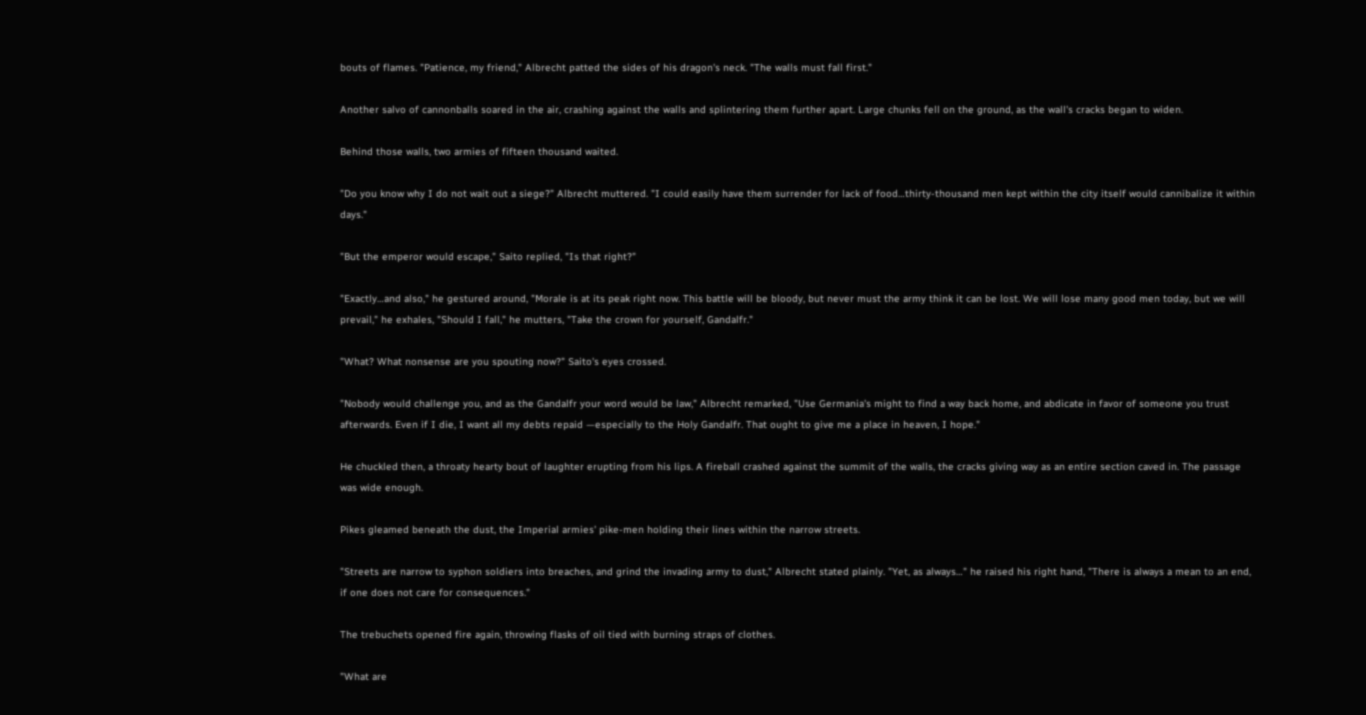bouts of flames. "Patience, my friend," Albrecht patted the sides of his dragon's neck. "The walls must fall first."

Another salvo of cannonballs soared in the air, crashing against the walls and splintering them further apart. Large chunks fell on the ground, as the wall's cracks began to widen.

Behind those walls, two armies of fifteen thousand waited.

"Do you know why I do not wait out a siege?" Albrecht muttered. "I could easily have them surrender for lack of food…thirty-thousand men kept within the city itself would cannibalize it within days."

"But the emperor would escape," Saito replied, "Is that right?"

"Exactly…and also," he gestured around, "Morale is at its peak right now. This battle will be bloody, but never must the army think it can be lost. We will lose many good men today, but we will prevail," he exhales, "Should I fall," he mutters, "Take the crown for yourself, Gandalfr."

"What? What nonsense are you spouting now?" Saito's eyes crossed.

"Nobody would challenge you, and as the Gandalfr your word would be law," Albrecht remarked, "Use Germania's might to find a way back home, and abdicate in favor of someone you trust afterwards. Even if I die, I want all my debts repaid —especially to the Holy Gandalfr. That ought to give me a place in heaven, I hope."

He chuckled then, a throaty hearty bout of laughter erupting from his lips. A fireball crashed against the summit of the walls, the cracks giving way as an entire section caved in. The passage was wide enough.

Pikes gleamed beneath the dust, the Imperial armies' pike-men holding their lines within the narrow streets.

"Streets are narrow to syphon soldiers into breaches, and grind the invading army to dust," Albrecht stated plainly. "Yet, as always…" he raised his right hand, "There is always a mean to an end, if one does not care for consequences."

The trebuchets opened fire again, throwing flasks of oil tied with burning straps of clothes.

"What are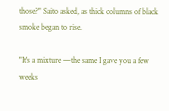those?" Saito asked, as thick columns of black smoke began to rise.

"It's a mixture —the same I gave you a few weeks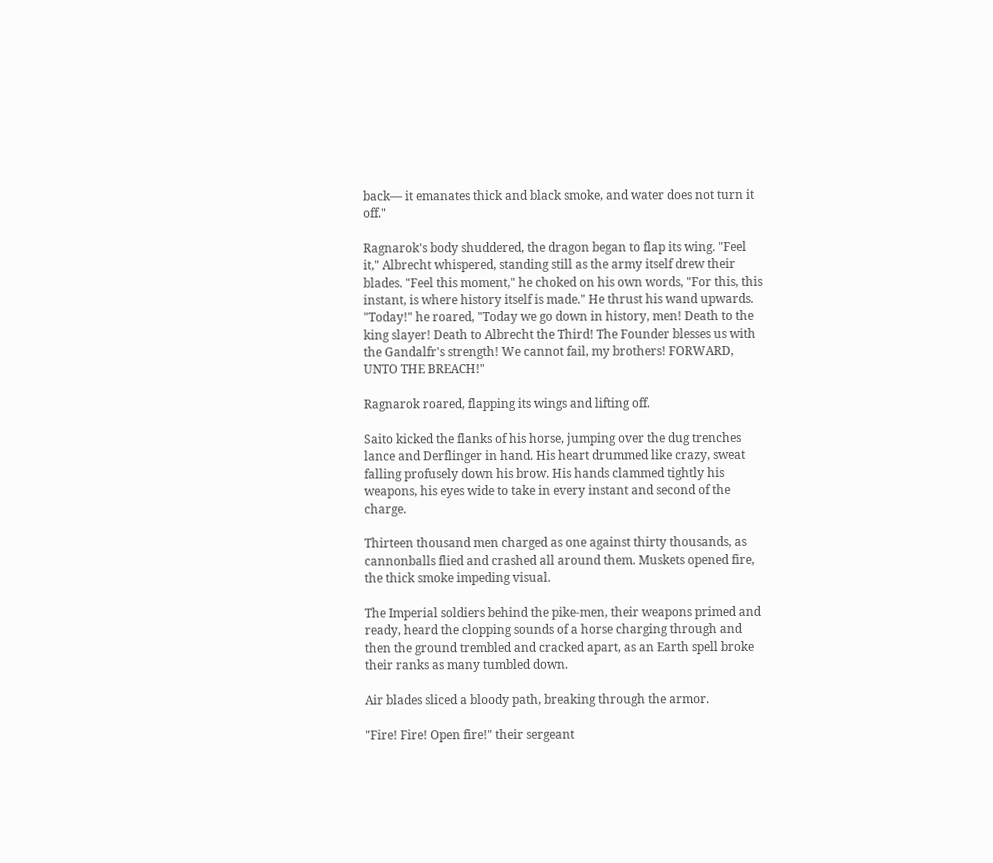back— it emanates thick and black smoke, and water does not turn it off."

Ragnarok's body shuddered, the dragon began to flap its wing. "Feel it," Albrecht whispered, standing still as the army itself drew their blades. "Feel this moment," he choked on his own words, "For this, this instant, is where history itself is made." He thrust his wand upwards. "Today!" he roared, "Today we go down in history, men! Death to the king slayer! Death to Albrecht the Third! The Founder blesses us with the Gandalfr's strength! We cannot fail, my brothers! FORWARD, UNTO THE BREACH!"

Ragnarok roared, flapping its wings and lifting off.

Saito kicked the flanks of his horse, jumping over the dug trenches lance and Derflinger in hand. His heart drummed like crazy, sweat falling profusely down his brow. His hands clammed tightly his weapons, his eyes wide to take in every instant and second of the charge.

Thirteen thousand men charged as one against thirty thousands, as cannonballs flied and crashed all around them. Muskets opened fire, the thick smoke impeding visual.

The Imperial soldiers behind the pike-men, their weapons primed and ready, heard the clopping sounds of a horse charging through and then the ground trembled and cracked apart, as an Earth spell broke their ranks as many tumbled down.

Air blades sliced a bloody path, breaking through the armor.

"Fire! Fire! Open fire!" their sergeant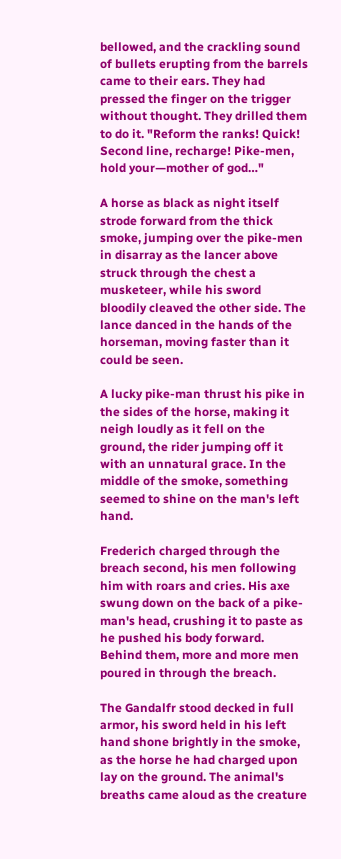bellowed, and the crackling sound of bullets erupting from the barrels came to their ears. They had pressed the finger on the trigger without thought. They drilled them to do it. "Reform the ranks! Quick! Second line, recharge! Pike-men, hold your—mother of god…"

A horse as black as night itself strode forward from the thick smoke, jumping over the pike-men in disarray as the lancer above struck through the chest a musketeer, while his sword bloodily cleaved the other side. The lance danced in the hands of the horseman, moving faster than it could be seen.

A lucky pike-man thrust his pike in the sides of the horse, making it neigh loudly as it fell on the ground, the rider jumping off it with an unnatural grace. In the middle of the smoke, something seemed to shine on the man's left hand.

Frederich charged through the breach second, his men following him with roars and cries. His axe swung down on the back of a pike-man's head, crushing it to paste as he pushed his body forward. Behind them, more and more men poured in through the breach.

The Gandalfr stood decked in full armor, his sword held in his left hand shone brightly in the smoke, as the horse he had charged upon lay on the ground. The animal's breaths came aloud as the creature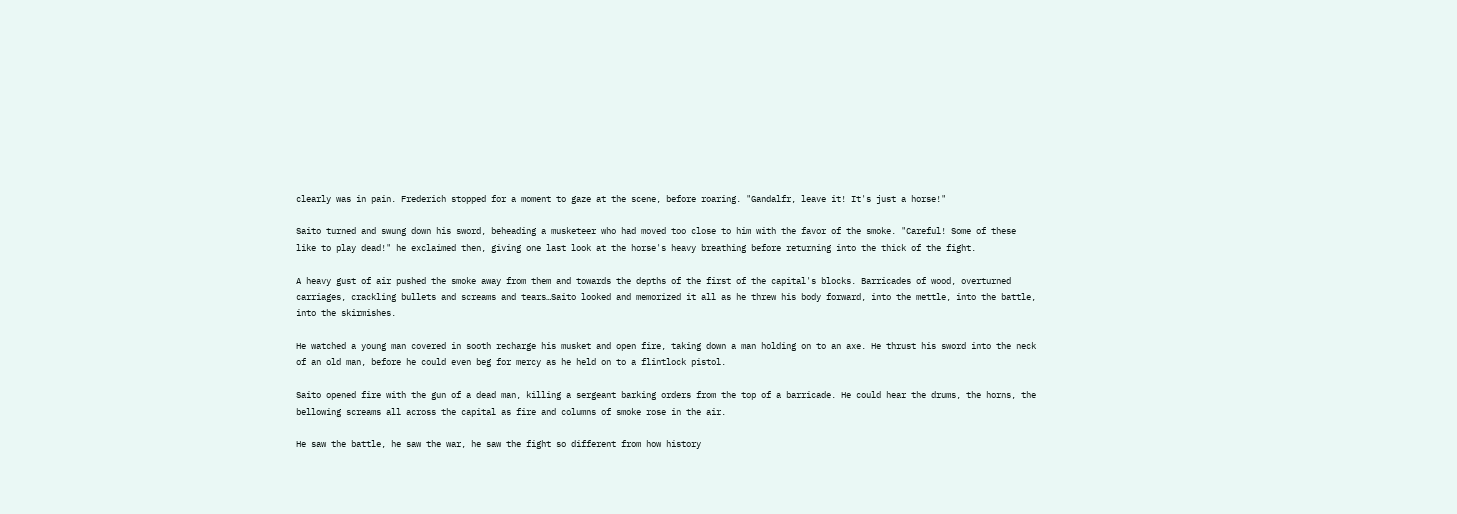clearly was in pain. Frederich stopped for a moment to gaze at the scene, before roaring. "Gandalfr, leave it! It's just a horse!"

Saito turned and swung down his sword, beheading a musketeer who had moved too close to him with the favor of the smoke. "Careful! Some of these like to play dead!" he exclaimed then, giving one last look at the horse's heavy breathing before returning into the thick of the fight.

A heavy gust of air pushed the smoke away from them and towards the depths of the first of the capital's blocks. Barricades of wood, overturned carriages, crackling bullets and screams and tears…Saito looked and memorized it all as he threw his body forward, into the mettle, into the battle, into the skirmishes.

He watched a young man covered in sooth recharge his musket and open fire, taking down a man holding on to an axe. He thrust his sword into the neck of an old man, before he could even beg for mercy as he held on to a flintlock pistol.

Saito opened fire with the gun of a dead man, killing a sergeant barking orders from the top of a barricade. He could hear the drums, the horns, the bellowing screams all across the capital as fire and columns of smoke rose in the air.

He saw the battle, he saw the war, he saw the fight so different from how history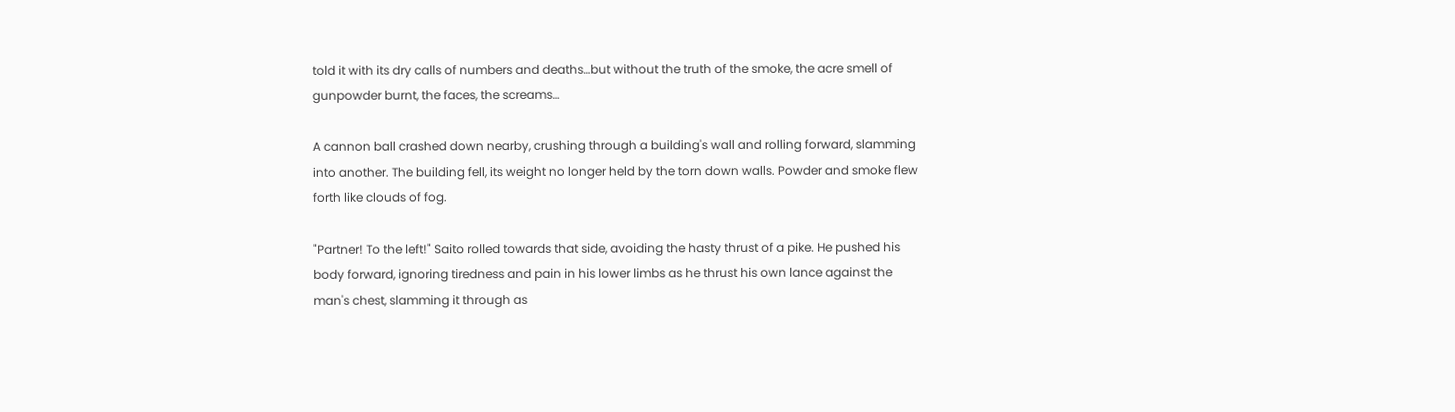told it with its dry calls of numbers and deaths…but without the truth of the smoke, the acre smell of gunpowder burnt, the faces, the screams…

A cannon ball crashed down nearby, crushing through a building's wall and rolling forward, slamming into another. The building fell, its weight no longer held by the torn down walls. Powder and smoke flew forth like clouds of fog.

"Partner! To the left!" Saito rolled towards that side, avoiding the hasty thrust of a pike. He pushed his body forward, ignoring tiredness and pain in his lower limbs as he thrust his own lance against the man's chest, slamming it through as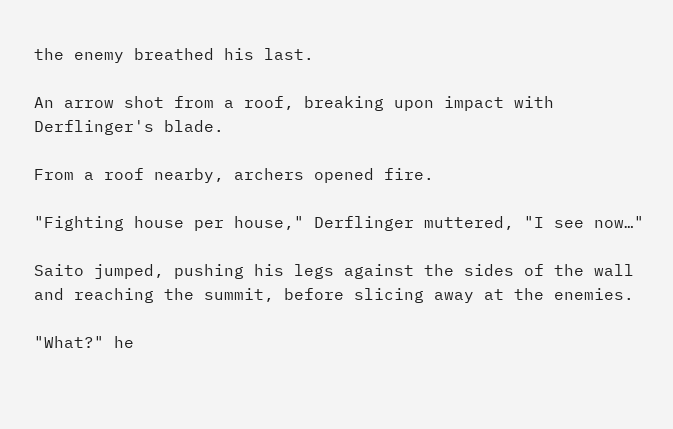the enemy breathed his last.

An arrow shot from a roof, breaking upon impact with Derflinger's blade.

From a roof nearby, archers opened fire.

"Fighting house per house," Derflinger muttered, "I see now…"

Saito jumped, pushing his legs against the sides of the wall and reaching the summit, before slicing away at the enemies.

"What?" he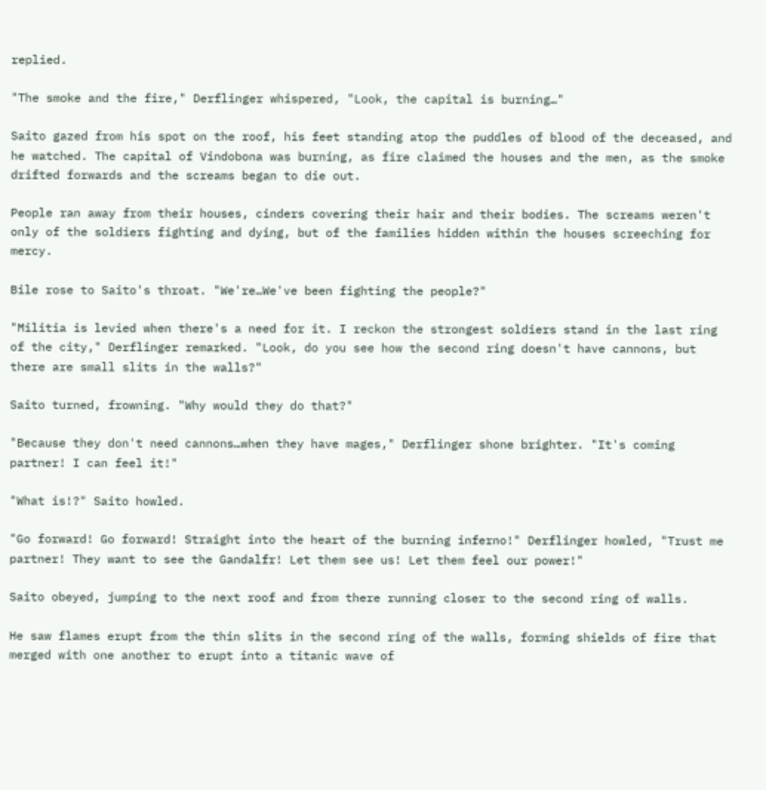replied.

"The smoke and the fire," Derflinger whispered, "Look, the capital is burning…"

Saito gazed from his spot on the roof, his feet standing atop the puddles of blood of the deceased, and he watched. The capital of Vindobona was burning, as fire claimed the houses and the men, as the smoke drifted forwards and the screams began to die out.

People ran away from their houses, cinders covering their hair and their bodies. The screams weren't only of the soldiers fighting and dying, but of the families hidden within the houses screeching for mercy.

Bile rose to Saito's throat. "We're…We've been fighting the people?"

"Militia is levied when there's a need for it. I reckon the strongest soldiers stand in the last ring of the city," Derflinger remarked. "Look, do you see how the second ring doesn't have cannons, but there are small slits in the walls?"

Saito turned, frowning. "Why would they do that?"

"Because they don't need cannons…when they have mages," Derflinger shone brighter. "It's coming partner! I can feel it!"

"What is!?" Saito howled.

"Go forward! Go forward! Straight into the heart of the burning inferno!" Derflinger howled, "Trust me partner! They want to see the Gandalfr! Let them see us! Let them feel our power!"

Saito obeyed, jumping to the next roof and from there running closer to the second ring of walls.

He saw flames erupt from the thin slits in the second ring of the walls, forming shields of fire that merged with one another to erupt into a titanic wave of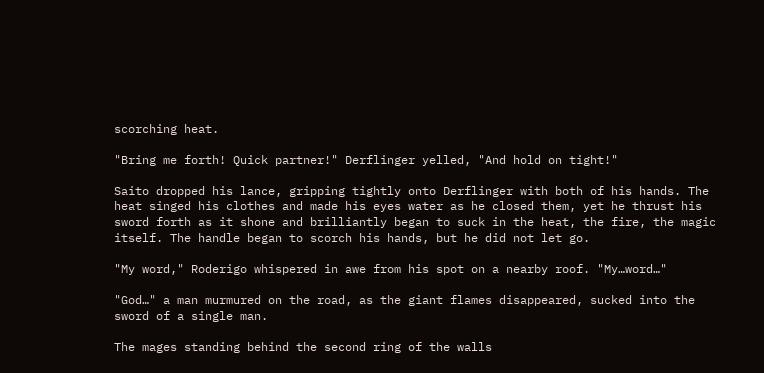scorching heat.

"Bring me forth! Quick partner!" Derflinger yelled, "And hold on tight!"

Saito dropped his lance, gripping tightly onto Derflinger with both of his hands. The heat singed his clothes and made his eyes water as he closed them, yet he thrust his sword forth as it shone and brilliantly began to suck in the heat, the fire, the magic itself. The handle began to scorch his hands, but he did not let go.

"My word," Roderigo whispered in awe from his spot on a nearby roof. "My…word…"

"God…" a man murmured on the road, as the giant flames disappeared, sucked into the sword of a single man.

The mages standing behind the second ring of the walls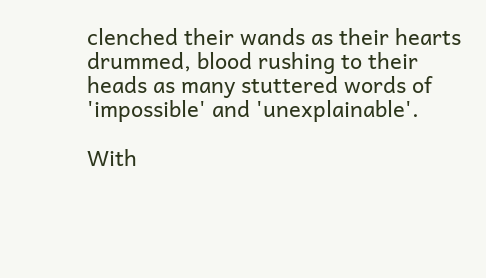clenched their wands as their hearts drummed, blood rushing to their heads as many stuttered words of 'impossible' and 'unexplainable'.

With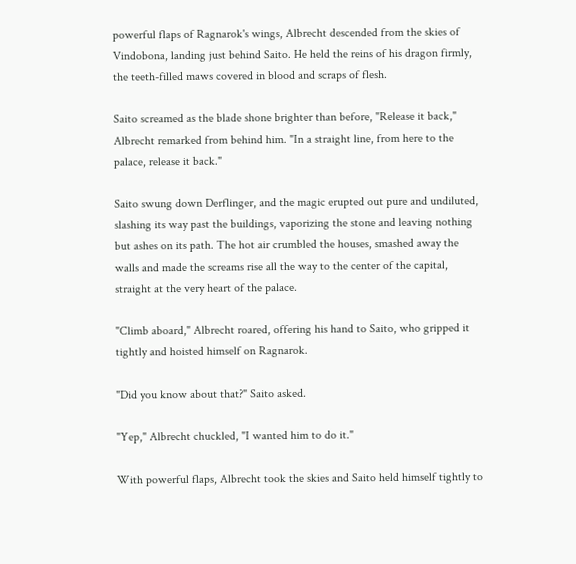powerful flaps of Ragnarok's wings, Albrecht descended from the skies of Vindobona, landing just behind Saito. He held the reins of his dragon firmly, the teeth-filled maws covered in blood and scraps of flesh.

Saito screamed as the blade shone brighter than before, "Release it back," Albrecht remarked from behind him. "In a straight line, from here to the palace, release it back."

Saito swung down Derflinger, and the magic erupted out pure and undiluted, slashing its way past the buildings, vaporizing the stone and leaving nothing but ashes on its path. The hot air crumbled the houses, smashed away the walls and made the screams rise all the way to the center of the capital, straight at the very heart of the palace.

"Climb aboard," Albrecht roared, offering his hand to Saito, who gripped it tightly and hoisted himself on Ragnarok.

"Did you know about that?" Saito asked.

"Yep," Albrecht chuckled, "I wanted him to do it."

With powerful flaps, Albrecht took the skies and Saito held himself tightly to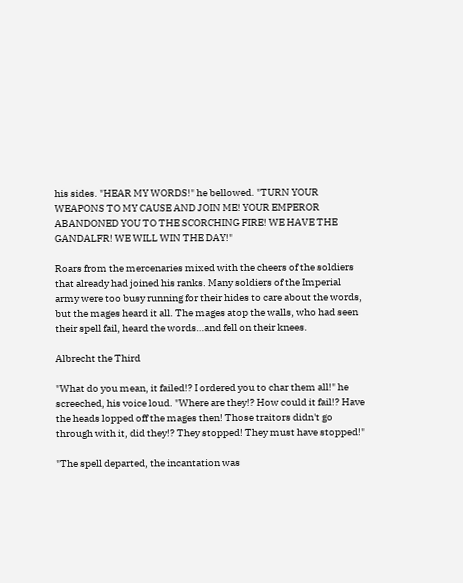his sides. "HEAR MY WORDS!" he bellowed. "TURN YOUR WEAPONS TO MY CAUSE AND JOIN ME! YOUR EMPEROR ABANDONED YOU TO THE SCORCHING FIRE! WE HAVE THE GANDALFR! WE WILL WIN THE DAY!"

Roars from the mercenaries mixed with the cheers of the soldiers that already had joined his ranks. Many soldiers of the Imperial army were too busy running for their hides to care about the words, but the mages heard it all. The mages atop the walls, who had seen their spell fail, heard the words…and fell on their knees.

Albrecht the Third

"What do you mean, it failed!? I ordered you to char them all!" he screeched, his voice loud. "Where are they!? How could it fail!? Have the heads lopped off the mages then! Those traitors didn't go through with it, did they!? They stopped! They must have stopped!"

"The spell departed, the incantation was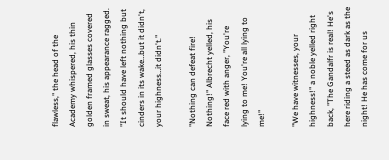flawless," the head of the Academy whispered, his thin golden framed glasses covered in sweat, his appearance ragged. "It should have left nothing but cinders in its wake…but it didn't, your highness…it didn't."

"Nothing can defeat fire! Nothing!" Albrecht yelled, his face red with anger, "You're lying to me! You're all lying to me!"

"We have witnesses, your highness!" a noble yelled right back, "The Gandalfr is real! He's here riding a steed as dark as the night! He has come for us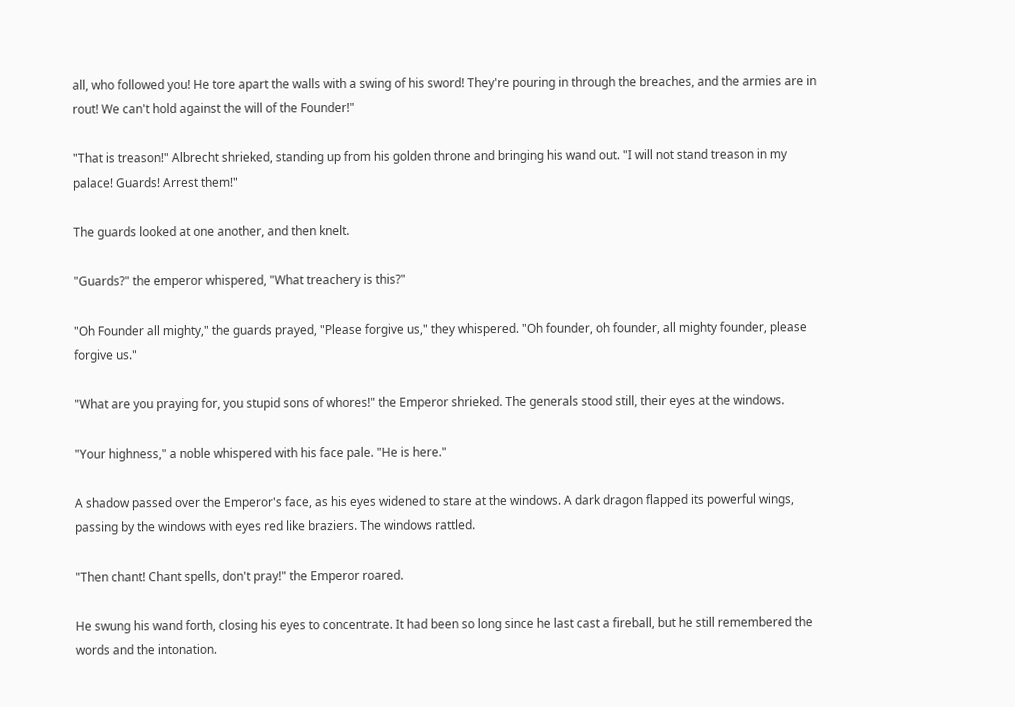all, who followed you! He tore apart the walls with a swing of his sword! They're pouring in through the breaches, and the armies are in rout! We can't hold against the will of the Founder!"

"That is treason!" Albrecht shrieked, standing up from his golden throne and bringing his wand out. "I will not stand treason in my palace! Guards! Arrest them!"

The guards looked at one another, and then knelt.

"Guards?" the emperor whispered, "What treachery is this?"

"Oh Founder all mighty," the guards prayed, "Please forgive us," they whispered. "Oh founder, oh founder, all mighty founder, please forgive us."

"What are you praying for, you stupid sons of whores!" the Emperor shrieked. The generals stood still, their eyes at the windows.

"Your highness," a noble whispered with his face pale. "He is here."

A shadow passed over the Emperor's face, as his eyes widened to stare at the windows. A dark dragon flapped its powerful wings, passing by the windows with eyes red like braziers. The windows rattled.

"Then chant! Chant spells, don't pray!" the Emperor roared.

He swung his wand forth, closing his eyes to concentrate. It had been so long since he last cast a fireball, but he still remembered the words and the intonation.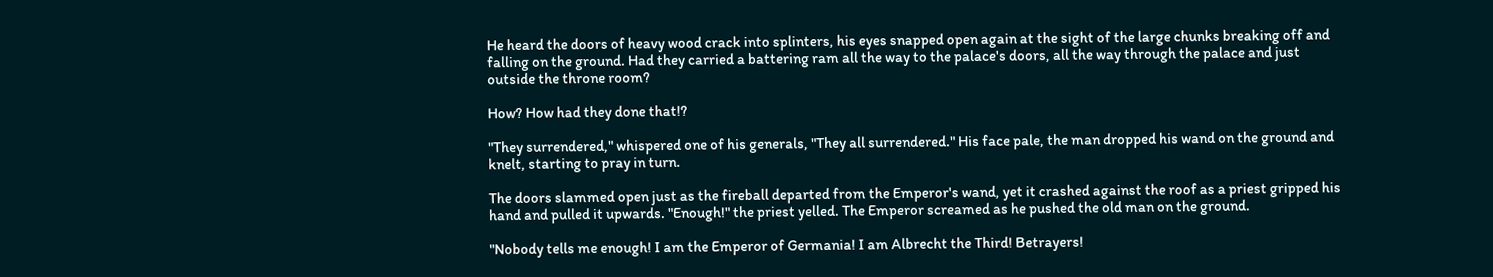He heard the doors of heavy wood crack into splinters, his eyes snapped open again at the sight of the large chunks breaking off and falling on the ground. Had they carried a battering ram all the way to the palace's doors, all the way through the palace and just outside the throne room?

How? How had they done that!?

"They surrendered," whispered one of his generals, "They all surrendered." His face pale, the man dropped his wand on the ground and knelt, starting to pray in turn.

The doors slammed open just as the fireball departed from the Emperor's wand, yet it crashed against the roof as a priest gripped his hand and pulled it upwards. "Enough!" the priest yelled. The Emperor screamed as he pushed the old man on the ground.

"Nobody tells me enough! I am the Emperor of Germania! I am Albrecht the Third! Betrayers!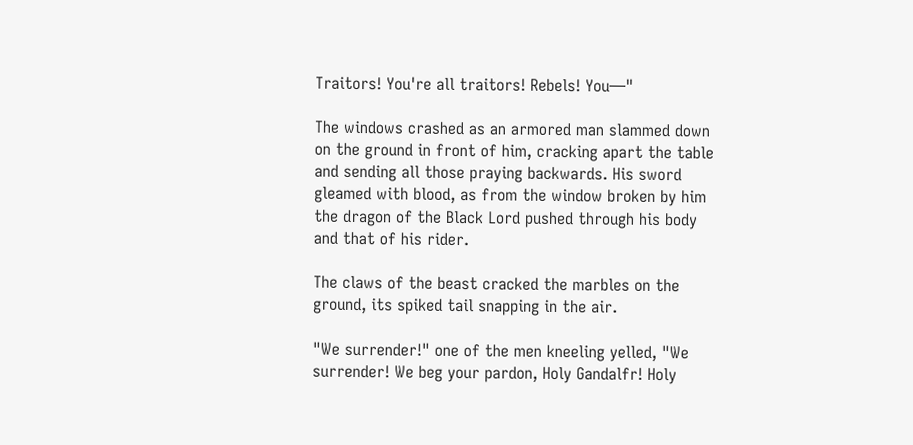Traitors! You're all traitors! Rebels! You—"

The windows crashed as an armored man slammed down on the ground in front of him, cracking apart the table and sending all those praying backwards. His sword gleamed with blood, as from the window broken by him the dragon of the Black Lord pushed through his body and that of his rider.

The claws of the beast cracked the marbles on the ground, its spiked tail snapping in the air.

"We surrender!" one of the men kneeling yelled, "We surrender! We beg your pardon, Holy Gandalfr! Holy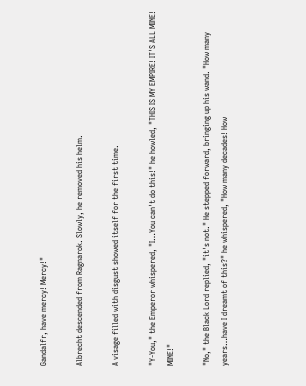Gandalfr, have mercy! Mercy!"

Albrecht descended from Ragnarok. Slowly, he removed his helm.

A visage filled with disgust showed itself for the first time.

"Y-You," the Emperor whispered, "I…You can't do this!" he howled, "THIS IS MY EMPIRE! IT'S ALL MINE! MINE!"

"No," the Black Lord replied, "it's not." He stepped forward, bringing up his wand. "How many years…have I dreamt of this?" he whispered, "How many decades! How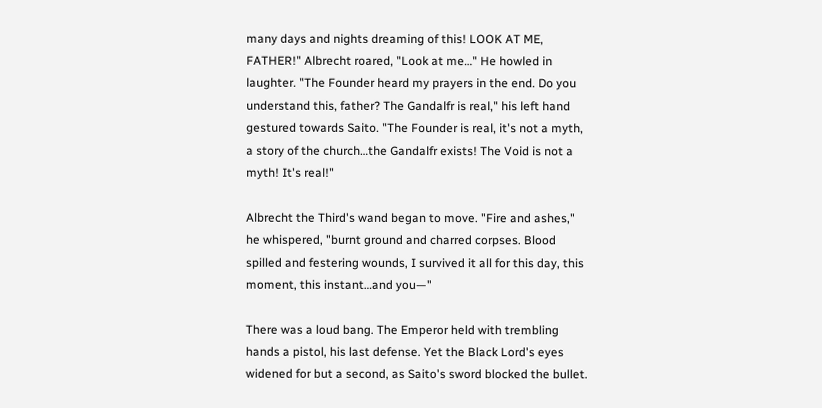many days and nights dreaming of this! LOOK AT ME, FATHER!" Albrecht roared, "Look at me…" He howled in laughter. "The Founder heard my prayers in the end. Do you understand this, father? The Gandalfr is real," his left hand gestured towards Saito. "The Founder is real, it's not a myth, a story of the church…the Gandalfr exists! The Void is not a myth! It's real!"

Albrecht the Third's wand began to move. "Fire and ashes," he whispered, "burnt ground and charred corpses. Blood spilled and festering wounds, I survived it all for this day, this moment, this instant…and you—"

There was a loud bang. The Emperor held with trembling hands a pistol, his last defense. Yet the Black Lord's eyes widened for but a second, as Saito's sword blocked the bullet.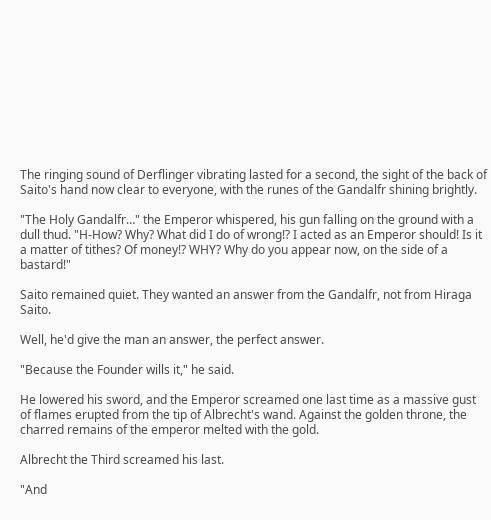The ringing sound of Derflinger vibrating lasted for a second, the sight of the back of Saito's hand now clear to everyone, with the runes of the Gandalfr shining brightly.

"The Holy Gandalfr…" the Emperor whispered, his gun falling on the ground with a dull thud. "H-How? Why? What did I do of wrong!? I acted as an Emperor should! Is it a matter of tithes? Of money!? WHY? Why do you appear now, on the side of a bastard!"

Saito remained quiet. They wanted an answer from the Gandalfr, not from Hiraga Saito.

Well, he'd give the man an answer, the perfect answer.

"Because the Founder wills it," he said.

He lowered his sword, and the Emperor screamed one last time as a massive gust of flames erupted from the tip of Albrecht's wand. Against the golden throne, the charred remains of the emperor melted with the gold.

Albrecht the Third screamed his last.

"And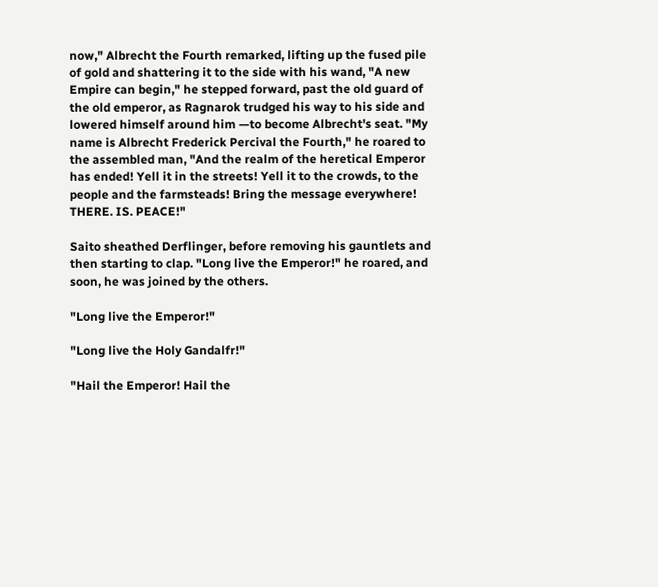now," Albrecht the Fourth remarked, lifting up the fused pile of gold and shattering it to the side with his wand, "A new Empire can begin," he stepped forward, past the old guard of the old emperor, as Ragnarok trudged his way to his side and lowered himself around him —to become Albrecht's seat. "My name is Albrecht Frederick Percival the Fourth," he roared to the assembled man, "And the realm of the heretical Emperor has ended! Yell it in the streets! Yell it to the crowds, to the people and the farmsteads! Bring the message everywhere! THERE. IS. PEACE!"

Saito sheathed Derflinger, before removing his gauntlets and then starting to clap. "Long live the Emperor!" he roared, and soon, he was joined by the others.

"Long live the Emperor!"

"Long live the Holy Gandalfr!"

"Hail the Emperor! Hail the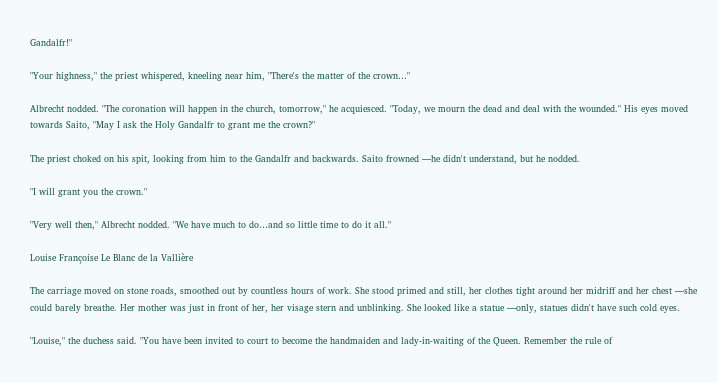Gandalfr!"

"Your highness," the priest whispered, kneeling near him, "There's the matter of the crown…"

Albrecht nodded. "The coronation will happen in the church, tomorrow," he acquiesced. "Today, we mourn the dead and deal with the wounded." His eyes moved towards Saito, "May I ask the Holy Gandalfr to grant me the crown?"

The priest choked on his spit, looking from him to the Gandalfr and backwards. Saito frowned —he didn't understand, but he nodded.

"I will grant you the crown."

"Very well then," Albrecht nodded. "We have much to do…and so little time to do it all."

Louise Françoise Le Blanc de la Vallière

The carriage moved on stone roads, smoothed out by countless hours of work. She stood primed and still, her clothes tight around her midriff and her chest —she could barely breathe. Her mother was just in front of her, her visage stern and unblinking. She looked like a statue —only, statues didn't have such cold eyes.

"Louise," the duchess said. "You have been invited to court to become the handmaiden and lady-in-waiting of the Queen. Remember the rule of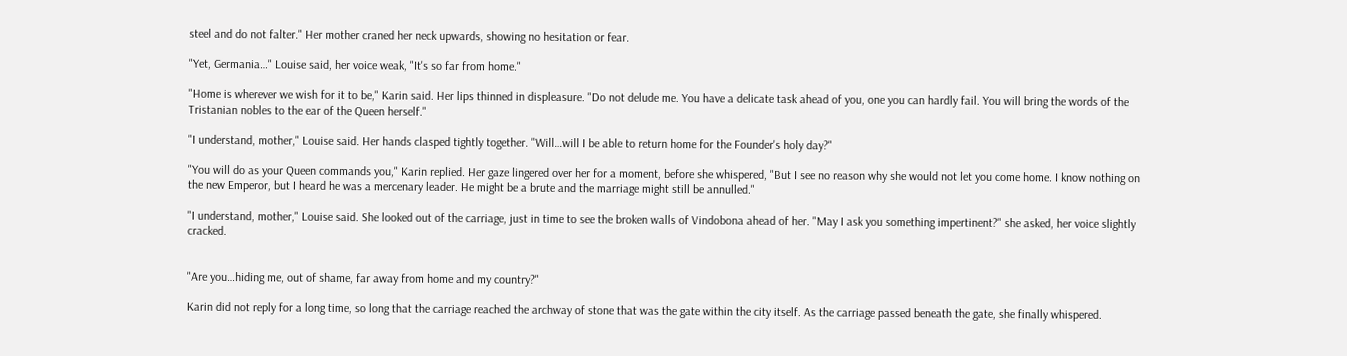steel and do not falter." Her mother craned her neck upwards, showing no hesitation or fear.

"Yet, Germania…" Louise said, her voice weak, "It's so far from home."

"Home is wherever we wish for it to be," Karin said. Her lips thinned in displeasure. "Do not delude me. You have a delicate task ahead of you, one you can hardly fail. You will bring the words of the Tristanian nobles to the ear of the Queen herself."

"I understand, mother," Louise said. Her hands clasped tightly together. "Will…will I be able to return home for the Founder's holy day?"

"You will do as your Queen commands you," Karin replied. Her gaze lingered over her for a moment, before she whispered, "But I see no reason why she would not let you come home. I know nothing on the new Emperor, but I heard he was a mercenary leader. He might be a brute and the marriage might still be annulled."

"I understand, mother," Louise said. She looked out of the carriage, just in time to see the broken walls of Vindobona ahead of her. "May I ask you something impertinent?" she asked, her voice slightly cracked.


"Are you…hiding me, out of shame, far away from home and my country?"

Karin did not reply for a long time, so long that the carriage reached the archway of stone that was the gate within the city itself. As the carriage passed beneath the gate, she finally whispered.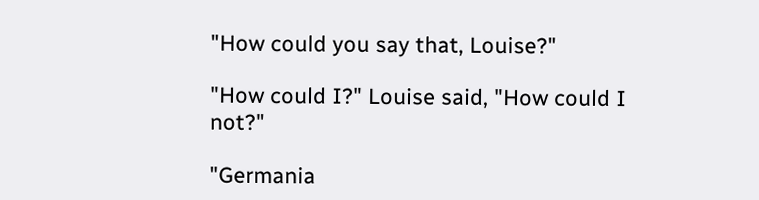"How could you say that, Louise?"

"How could I?" Louise said, "How could I not?"

"Germania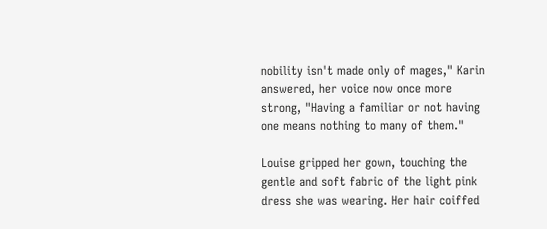nobility isn't made only of mages," Karin answered, her voice now once more strong, "Having a familiar or not having one means nothing to many of them."

Louise gripped her gown, touching the gentle and soft fabric of the light pink dress she was wearing. Her hair coiffed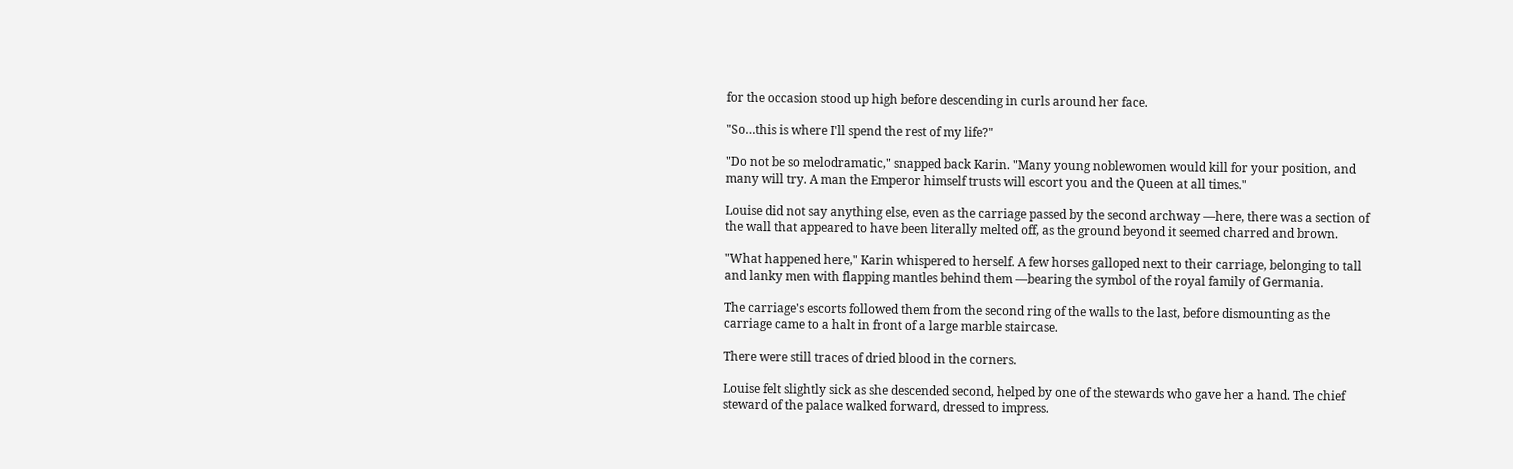for the occasion stood up high before descending in curls around her face.

"So…this is where I'll spend the rest of my life?"

"Do not be so melodramatic," snapped back Karin. "Many young noblewomen would kill for your position, and many will try. A man the Emperor himself trusts will escort you and the Queen at all times."

Louise did not say anything else, even as the carriage passed by the second archway —here, there was a section of the wall that appeared to have been literally melted off, as the ground beyond it seemed charred and brown.

"What happened here," Karin whispered to herself. A few horses galloped next to their carriage, belonging to tall and lanky men with flapping mantles behind them —bearing the symbol of the royal family of Germania.

The carriage's escorts followed them from the second ring of the walls to the last, before dismounting as the carriage came to a halt in front of a large marble staircase.

There were still traces of dried blood in the corners.

Louise felt slightly sick as she descended second, helped by one of the stewards who gave her a hand. The chief steward of the palace walked forward, dressed to impress.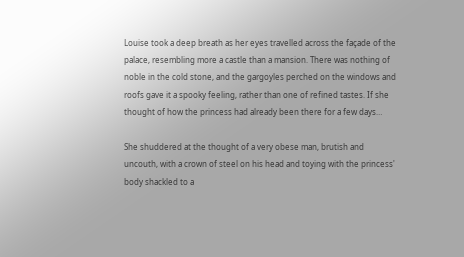Louise took a deep breath as her eyes travelled across the façade of the palace, resembling more a castle than a mansion. There was nothing of noble in the cold stone, and the gargoyles perched on the windows and roofs gave it a spooky feeling, rather than one of refined tastes. If she thought of how the princess had already been there for a few days…

She shuddered at the thought of a very obese man, brutish and uncouth, with a crown of steel on his head and toying with the princess' body shackled to a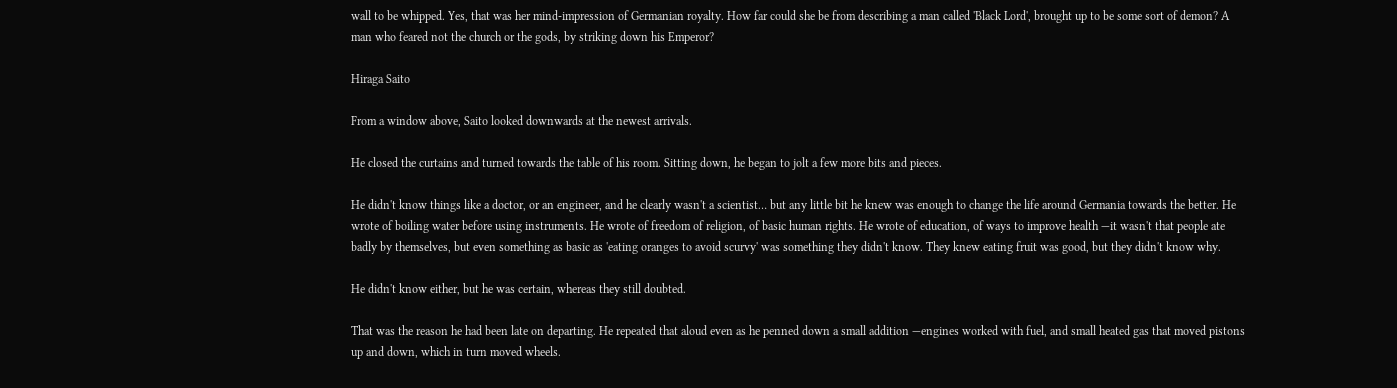wall to be whipped. Yes, that was her mind-impression of Germanian royalty. How far could she be from describing a man called 'Black Lord', brought up to be some sort of demon? A man who feared not the church or the gods, by striking down his Emperor?

Hiraga Saito

From a window above, Saito looked downwards at the newest arrivals.

He closed the curtains and turned towards the table of his room. Sitting down, he began to jolt a few more bits and pieces.

He didn't know things like a doctor, or an engineer, and he clearly wasn't a scientist… but any little bit he knew was enough to change the life around Germania towards the better. He wrote of boiling water before using instruments. He wrote of freedom of religion, of basic human rights. He wrote of education, of ways to improve health —it wasn't that people ate badly by themselves, but even something as basic as 'eating oranges to avoid scurvy' was something they didn't know. They knew eating fruit was good, but they didn't know why.

He didn't know either, but he was certain, whereas they still doubted.

That was the reason he had been late on departing. He repeated that aloud even as he penned down a small addition —engines worked with fuel, and small heated gas that moved pistons up and down, which in turn moved wheels.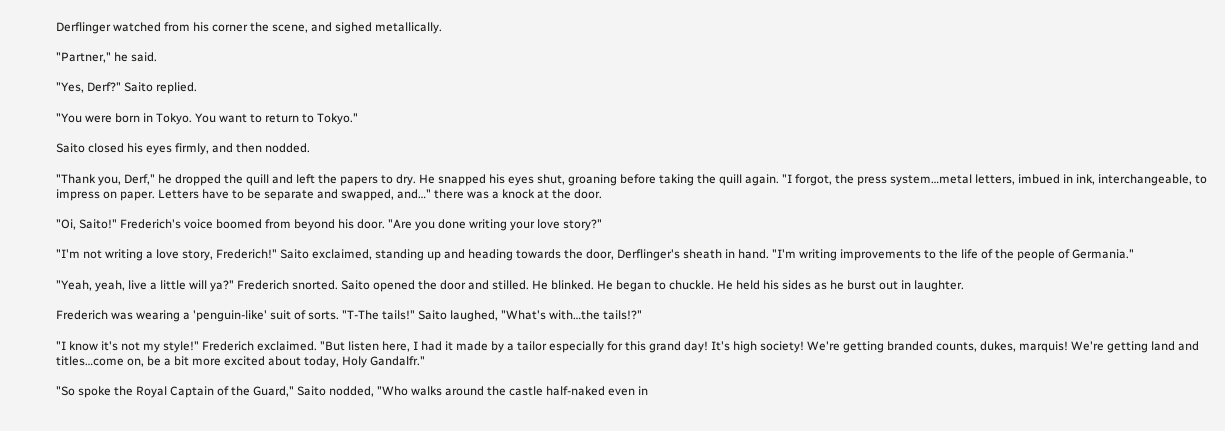Derflinger watched from his corner the scene, and sighed metallically.

"Partner," he said.

"Yes, Derf?" Saito replied.

"You were born in Tokyo. You want to return to Tokyo."

Saito closed his eyes firmly, and then nodded.

"Thank you, Derf," he dropped the quill and left the papers to dry. He snapped his eyes shut, groaning before taking the quill again. "I forgot, the press system…metal letters, imbued in ink, interchangeable, to impress on paper. Letters have to be separate and swapped, and…" there was a knock at the door.

"Oi, Saito!" Frederich's voice boomed from beyond his door. "Are you done writing your love story?"

"I'm not writing a love story, Frederich!" Saito exclaimed, standing up and heading towards the door, Derflinger's sheath in hand. "I'm writing improvements to the life of the people of Germania."

"Yeah, yeah, live a little will ya?" Frederich snorted. Saito opened the door and stilled. He blinked. He began to chuckle. He held his sides as he burst out in laughter.

Frederich was wearing a 'penguin-like' suit of sorts. "T-The tails!" Saito laughed, "What's with…the tails!?"

"I know it's not my style!" Frederich exclaimed. "But listen here, I had it made by a tailor especially for this grand day! It's high society! We're getting branded counts, dukes, marquis! We're getting land and titles…come on, be a bit more excited about today, Holy Gandalfr."

"So spoke the Royal Captain of the Guard," Saito nodded, "Who walks around the castle half-naked even in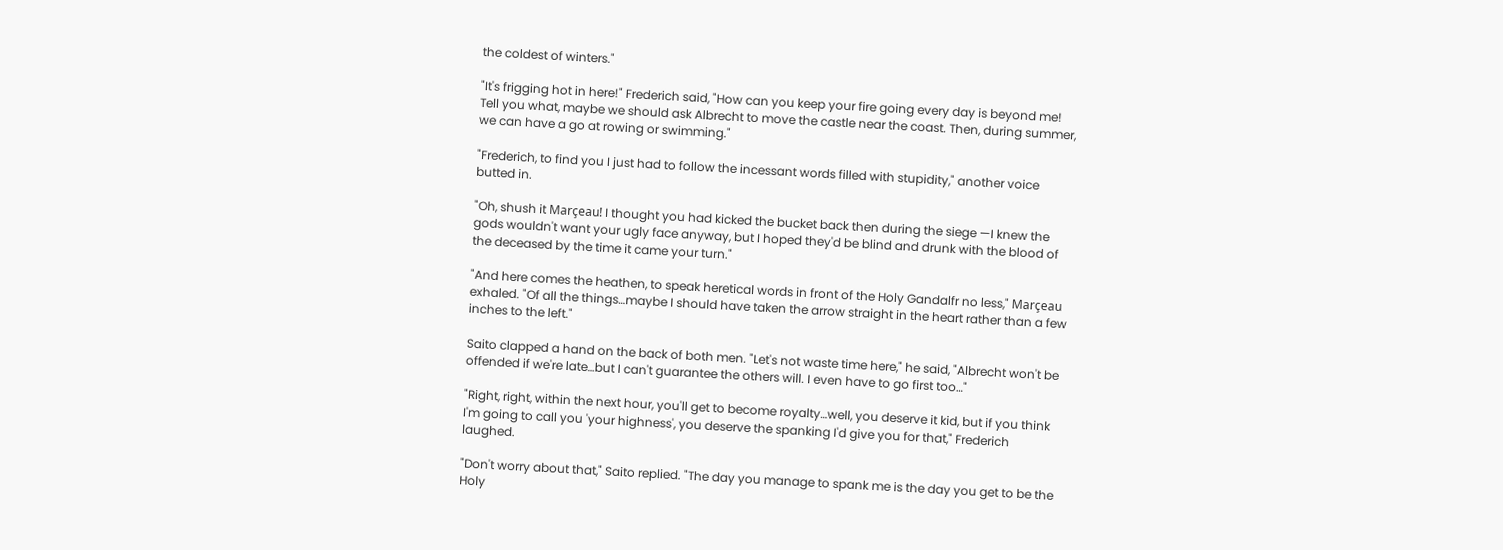the coldest of winters."

"It's frigging hot in here!" Frederich said, "How can you keep your fire going every day is beyond me! Tell you what, maybe we should ask Albrecht to move the castle near the coast. Then, during summer, we can have a go at rowing or swimming."

"Frederich, to find you I just had to follow the incessant words filled with stupidity," another voice butted in.

"Oh, shush it Marçeau! I thought you had kicked the bucket back then during the siege —I knew the gods wouldn't want your ugly face anyway, but I hoped they'd be blind and drunk with the blood of the deceased by the time it came your turn."

"And here comes the heathen, to speak heretical words in front of the Holy Gandalfr no less," Marçeau exhaled. "Of all the things…maybe I should have taken the arrow straight in the heart rather than a few inches to the left."

Saito clapped a hand on the back of both men. "Let's not waste time here," he said, "Albrecht won't be offended if we're late…but I can't guarantee the others will. I even have to go first too…"

"Right, right, within the next hour, you'll get to become royalty…well, you deserve it kid, but if you think I'm going to call you 'your highness', you deserve the spanking I'd give you for that," Frederich laughed.

"Don't worry about that," Saito replied. "The day you manage to spank me is the day you get to be the Holy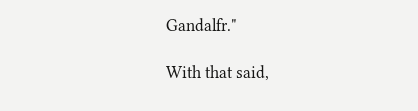Gandalfr."

With that said,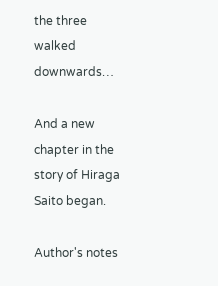the three walked downwards…

And a new chapter in the story of Hiraga Saito began.

Author's notes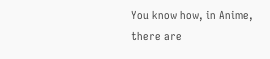You know how, in Anime, there are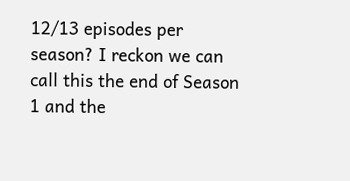12/13 episodes per season? I reckon we can call this the end of Season 1 and the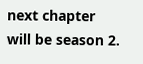next chapter will be season 2.